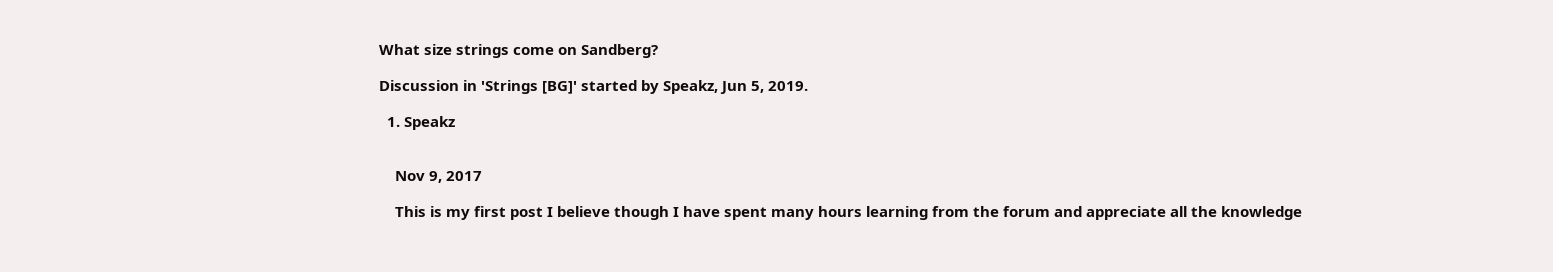What size strings come on Sandberg?

Discussion in 'Strings [BG]' started by Speakz, Jun 5, 2019.

  1. Speakz


    Nov 9, 2017

    This is my first post I believe though I have spent many hours learning from the forum and appreciate all the knowledge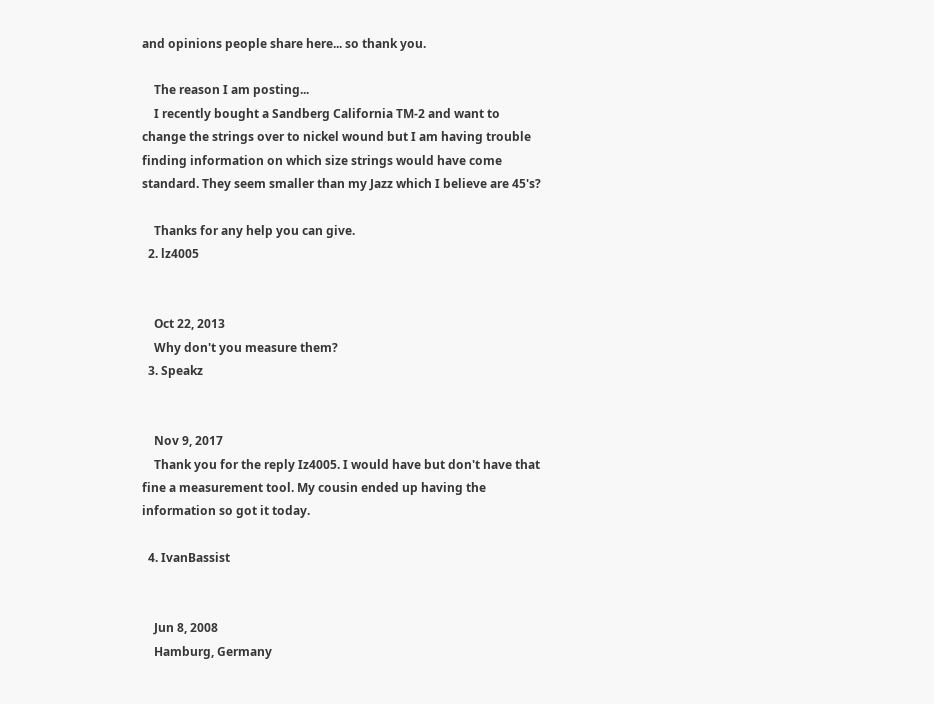and opinions people share here... so thank you.

    The reason I am posting...
    I recently bought a Sandberg California TM-2 and want to change the strings over to nickel wound but I am having trouble finding information on which size strings would have come standard. They seem smaller than my Jazz which I believe are 45's?

    Thanks for any help you can give.
  2. lz4005


    Oct 22, 2013
    Why don't you measure them?
  3. Speakz


    Nov 9, 2017
    Thank you for the reply Iz4005. I would have but don't have that fine a measurement tool. My cousin ended up having the information so got it today.

  4. IvanBassist


    Jun 8, 2008
    Hamburg, Germany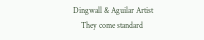Dingwall & Aguilar Artist
    They come standard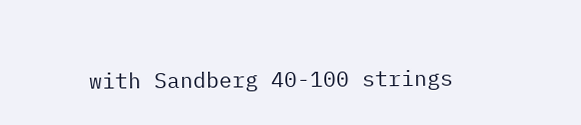with Sandberg 40-100 strings